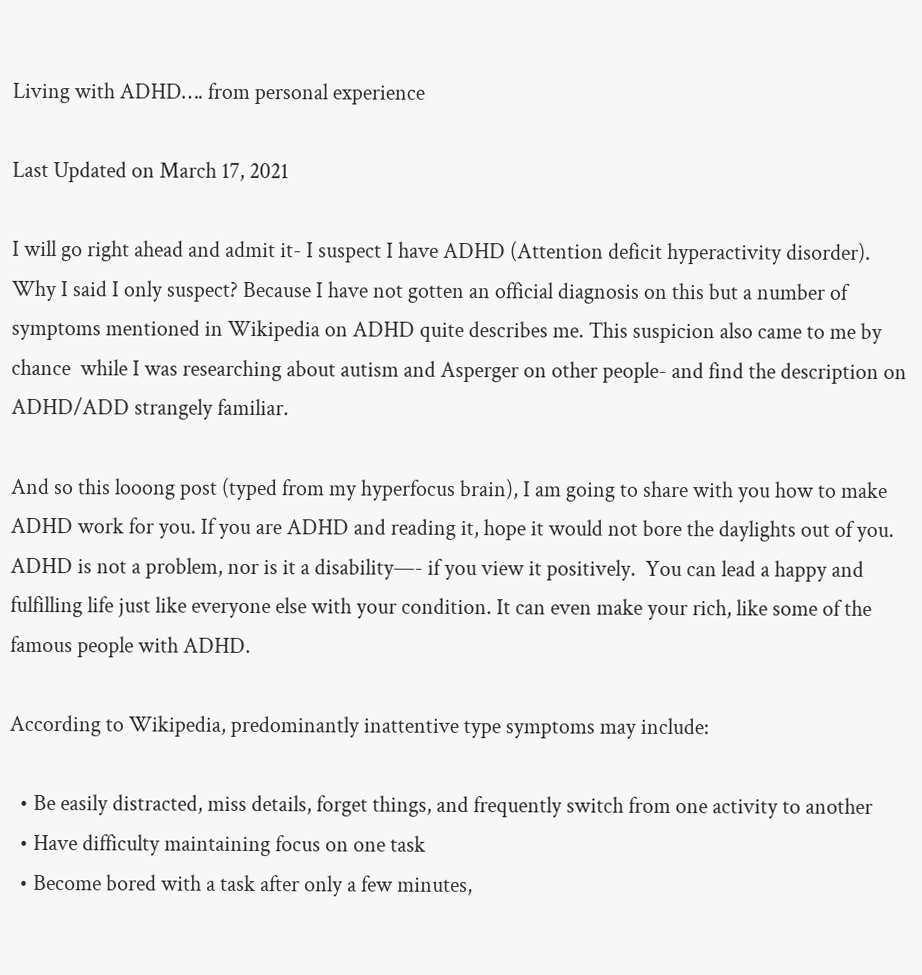Living with ADHD…. from personal experience

Last Updated on March 17, 2021

I will go right ahead and admit it- I suspect I have ADHD (Attention deficit hyperactivity disorder). Why I said I only suspect? Because I have not gotten an official diagnosis on this but a number of symptoms mentioned in Wikipedia on ADHD quite describes me. This suspicion also came to me by chance  while I was researching about autism and Asperger on other people- and find the description on ADHD/ADD strangely familiar.

And so this looong post (typed from my hyperfocus brain), I am going to share with you how to make ADHD work for you. If you are ADHD and reading it, hope it would not bore the daylights out of you. ADHD is not a problem, nor is it a disability—- if you view it positively.  You can lead a happy and fulfilling life just like everyone else with your condition. It can even make your rich, like some of the famous people with ADHD.

According to Wikipedia, predominantly inattentive type symptoms may include:

  • Be easily distracted, miss details, forget things, and frequently switch from one activity to another
  • Have difficulty maintaining focus on one task
  • Become bored with a task after only a few minutes,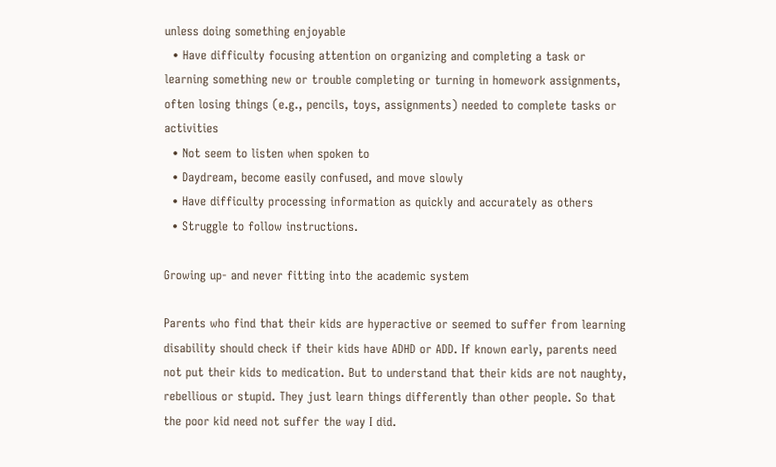unless doing something enjoyable
  • Have difficulty focusing attention on organizing and completing a task or learning something new or trouble completing or turning in homework assignments, often losing things (e.g., pencils, toys, assignments) needed to complete tasks or activities
  • Not seem to listen when spoken to
  • Daydream, become easily confused, and move slowly
  • Have difficulty processing information as quickly and accurately as others
  • Struggle to follow instructions.

Growing up- and never fitting into the academic system

Parents who find that their kids are hyperactive or seemed to suffer from learning disability should check if their kids have ADHD or ADD. If known early, parents need not put their kids to medication. But to understand that their kids are not naughty, rebellious or stupid. They just learn things differently than other people. So that the poor kid need not suffer the way I did.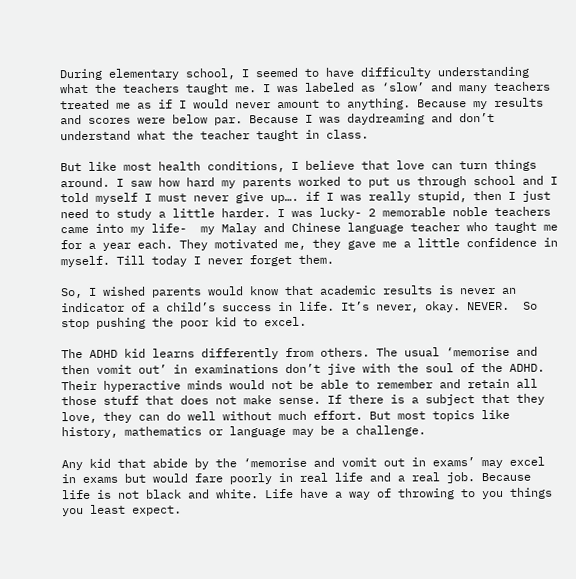During elementary school, I seemed to have difficulty understanding what the teachers taught me. I was labeled as ‘slow’ and many teachers treated me as if I would never amount to anything. Because my results and scores were below par. Because I was daydreaming and don’t understand what the teacher taught in class.

But like most health conditions, I believe that love can turn things around. I saw how hard my parents worked to put us through school and I told myself I must never give up…. if I was really stupid, then I just need to study a little harder. I was lucky- 2 memorable noble teachers came into my life-  my Malay and Chinese language teacher who taught me for a year each. They motivated me, they gave me a little confidence in myself. Till today I never forget them.

So, I wished parents would know that academic results is never an indicator of a child’s success in life. It’s never, okay. NEVER.  So stop pushing the poor kid to excel.

The ADHD kid learns differently from others. The usual ‘memorise and then vomit out’ in examinations don’t jive with the soul of the ADHD.  Their hyperactive minds would not be able to remember and retain all those stuff that does not make sense. If there is a subject that they love, they can do well without much effort. But most topics like history, mathematics or language may be a challenge.

Any kid that abide by the ‘memorise and vomit out in exams’ may excel in exams but would fare poorly in real life and a real job. Because life is not black and white. Life have a way of throwing to you things you least expect.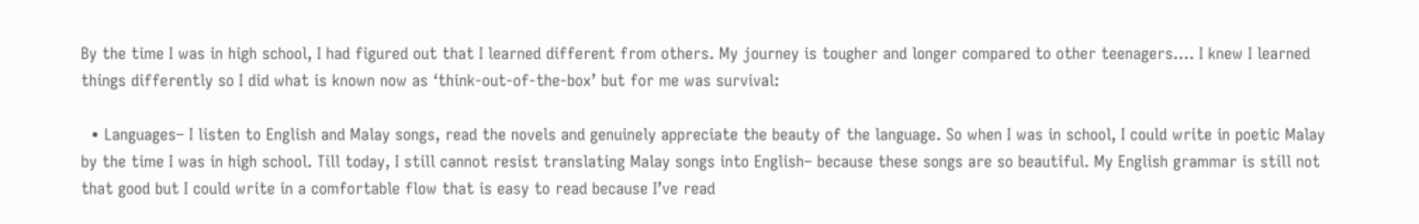By the time I was in high school, I had figured out that I learned different from others. My journey is tougher and longer compared to other teenagers…. I knew I learned things differently so I did what is known now as ‘think-out-of-the-box’ but for me was survival:

  • Languages– I listen to English and Malay songs, read the novels and genuinely appreciate the beauty of the language. So when I was in school, I could write in poetic Malay by the time I was in high school. Till today, I still cannot resist translating Malay songs into English– because these songs are so beautiful. My English grammar is still not that good but I could write in a comfortable flow that is easy to read because I’ve read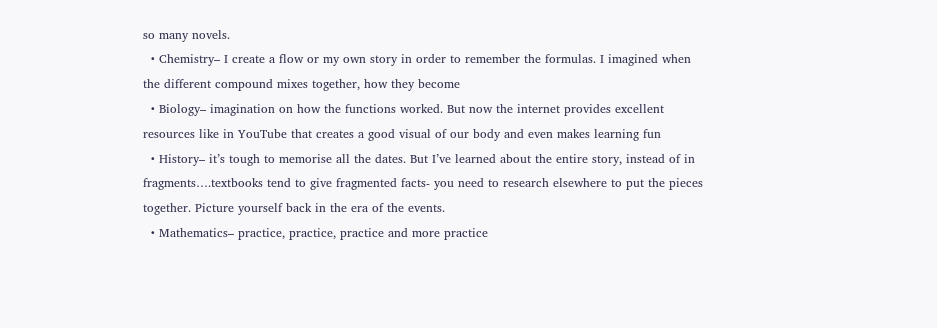so many novels.
  • Chemistry– I create a flow or my own story in order to remember the formulas. I imagined when the different compound mixes together, how they become
  • Biology– imagination on how the functions worked. But now the internet provides excellent resources like in YouTube that creates a good visual of our body and even makes learning fun
  • History– it’s tough to memorise all the dates. But I’ve learned about the entire story, instead of in fragments….textbooks tend to give fragmented facts- you need to research elsewhere to put the pieces together. Picture yourself back in the era of the events.
  • Mathematics– practice, practice, practice and more practice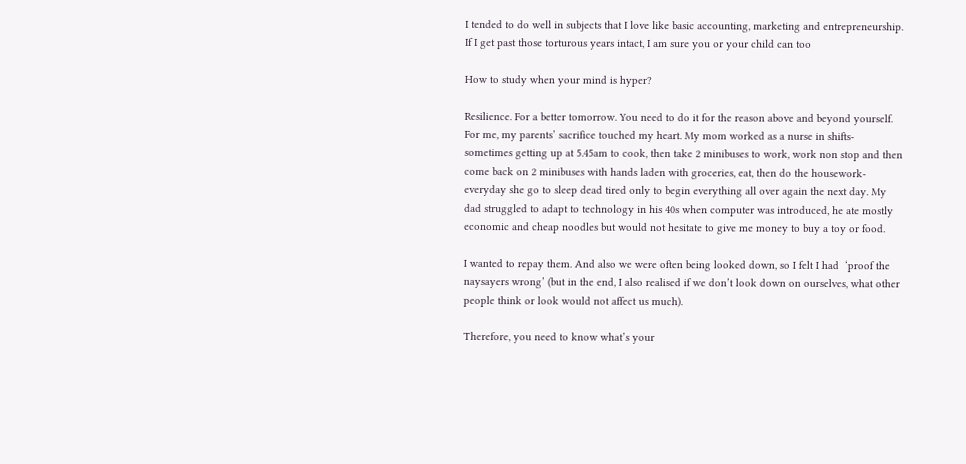I tended to do well in subjects that I love like basic accounting, marketing and entrepreneurship. If I get past those torturous years intact, I am sure you or your child can too

How to study when your mind is hyper?

Resilience. For a better tomorrow. You need to do it for the reason above and beyond yourself. For me, my parents’ sacrifice touched my heart. My mom worked as a nurse in shifts- sometimes getting up at 5.45am to cook, then take 2 minibuses to work, work non stop and then come back on 2 minibuses with hands laden with groceries, eat, then do the housework- everyday she go to sleep dead tired only to begin everything all over again the next day. My dad struggled to adapt to technology in his 40s when computer was introduced, he ate mostly economic and cheap noodles but would not hesitate to give me money to buy a toy or food.

I wanted to repay them. And also we were often being looked down, so I felt I had  ‘proof the naysayers wrong’ (but in the end, I also realised if we don’t look down on ourselves, what other people think or look would not affect us much).

Therefore, you need to know what’s your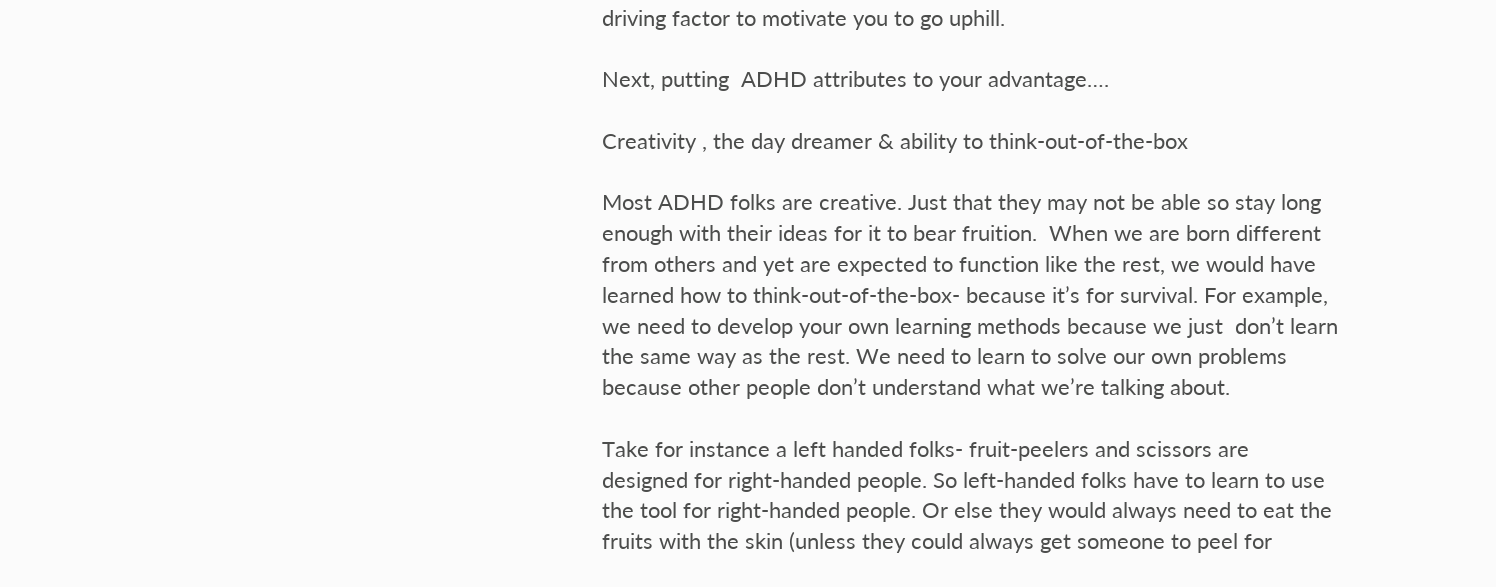driving factor to motivate you to go uphill.

Next, putting  ADHD attributes to your advantage….

Creativity , the day dreamer & ability to think-out-of-the-box

Most ADHD folks are creative. Just that they may not be able so stay long enough with their ideas for it to bear fruition.  When we are born different from others and yet are expected to function like the rest, we would have learned how to think-out-of-the-box- because it’s for survival. For example, we need to develop your own learning methods because we just  don’t learn the same way as the rest. We need to learn to solve our own problems because other people don’t understand what we’re talking about.

Take for instance a left handed folks- fruit-peelers and scissors are designed for right-handed people. So left-handed folks have to learn to use the tool for right-handed people. Or else they would always need to eat the fruits with the skin (unless they could always get someone to peel for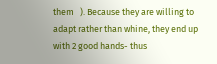them   ). Because they are willing to adapt rather than whine, they end up with 2 good hands- thus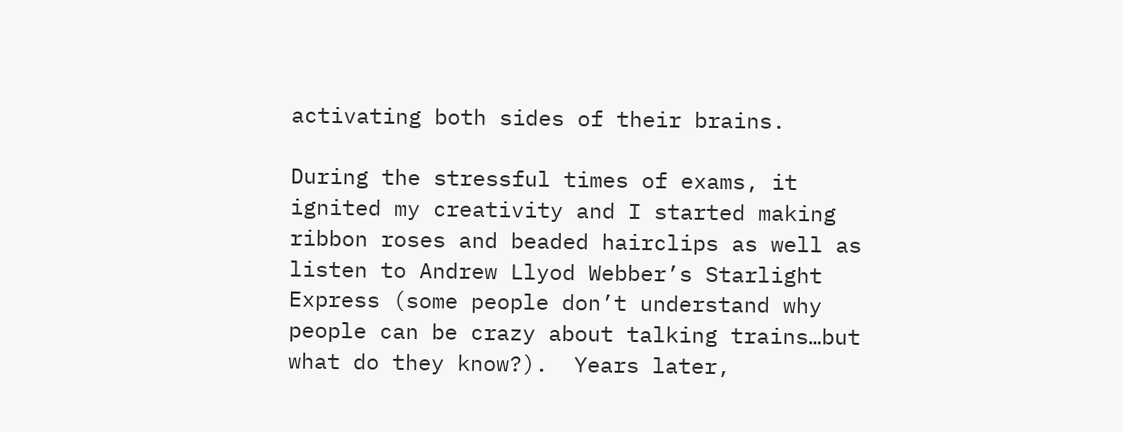activating both sides of their brains.

During the stressful times of exams, it ignited my creativity and I started making ribbon roses and beaded hairclips as well as listen to Andrew Llyod Webber’s Starlight Express (some people don’t understand why people can be crazy about talking trains…but what do they know?).  Years later,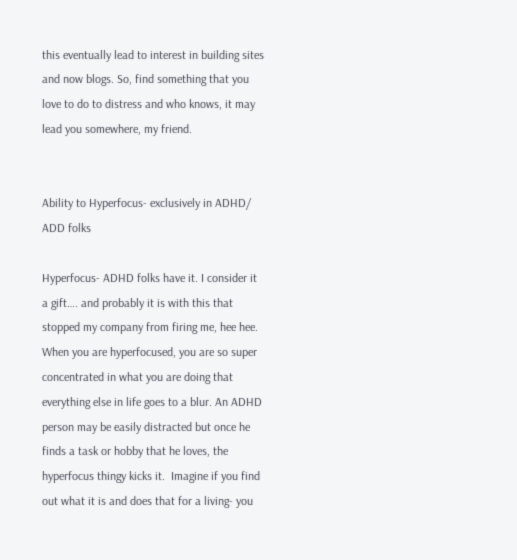this eventually lead to interest in building sites and now blogs. So, find something that you love to do to distress and who knows, it may lead you somewhere, my friend.


Ability to Hyperfocus- exclusively in ADHD/ ADD folks

Hyperfocus- ADHD folks have it. I consider it a gift…. and probably it is with this that stopped my company from firing me, hee hee. When you are hyperfocused, you are so super concentrated in what you are doing that everything else in life goes to a blur. An ADHD person may be easily distracted but once he finds a task or hobby that he loves, the hyperfocus thingy kicks it.  Imagine if you find out what it is and does that for a living- you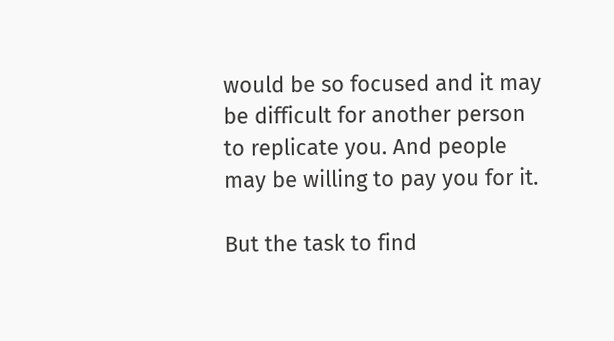would be so focused and it may be difficult for another person to replicate you. And people may be willing to pay you for it.

But the task to find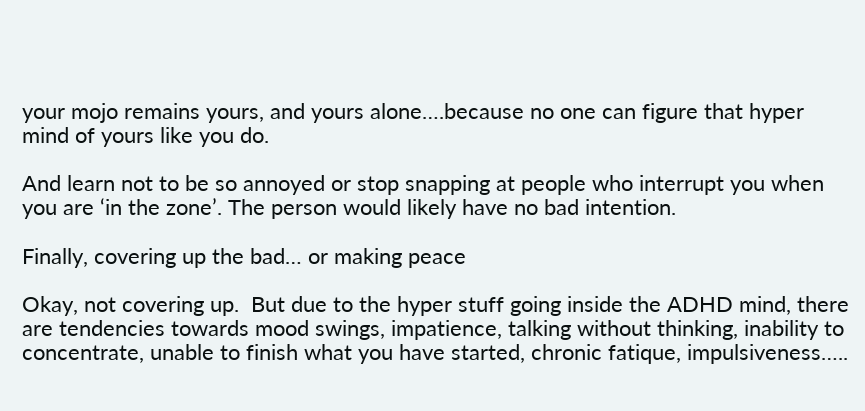your mojo remains yours, and yours alone….because no one can figure that hyper mind of yours like you do.

And learn not to be so annoyed or stop snapping at people who interrupt you when you are ‘in the zone’. The person would likely have no bad intention.

Finally, covering up the bad… or making peace

Okay, not covering up.  But due to the hyper stuff going inside the ADHD mind, there are tendencies towards mood swings, impatience, talking without thinking, inability to concentrate, unable to finish what you have started, chronic fatique, impulsiveness…..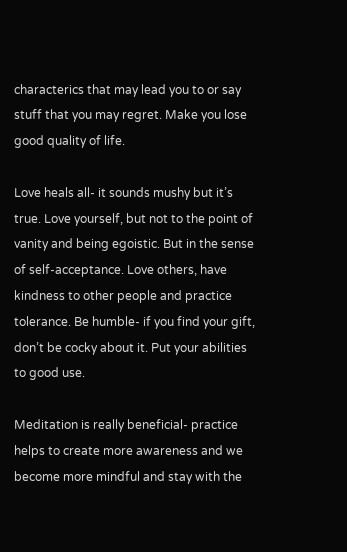characterics that may lead you to or say stuff that you may regret. Make you lose good quality of life.

Love heals all- it sounds mushy but it’s true. Love yourself, but not to the point of vanity and being egoistic. But in the sense of self-acceptance. Love others, have kindness to other people and practice tolerance. Be humble- if you find your gift, don’t be cocky about it. Put your abilities to good use.

Meditation is really beneficial- practice helps to create more awareness and we become more mindful and stay with the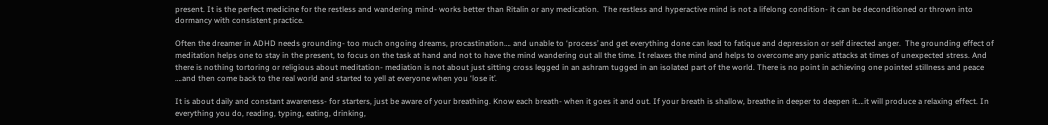present. It is the perfect medicine for the restless and wandering mind- works better than Ritalin or any medication.  The restless and hyperactive mind is not a lifelong condition- it can be deconditioned or thrown into dormancy with consistent practice.

Often the dreamer in ADHD needs grounding- too much ongoing dreams, procastination…. and unable to ‘process’ and get everything done can lead to fatique and depression or self directed anger.  The grounding effect of meditation helps one to stay in the present, to focus on the task at hand and not to have the mind wandering out all the time. It relaxes the mind and helps to overcome any panic attacks at times of unexpected stress. And there is nothing tortoring or religious about meditation- mediation is not about just sitting cross legged in an ashram tugged in an isolated part of the world. There is no point in achieving one pointed stillness and peace ….and then come back to the real world and started to yell at everyone when you ‘lose it’.

It is about daily and constant awareness- for starters, just be aware of your breathing. Know each breath- when it goes it and out. If your breath is shallow, breathe in deeper to deepen it….it will produce a relaxing effect. In everything you do, reading, typing, eating, drinking,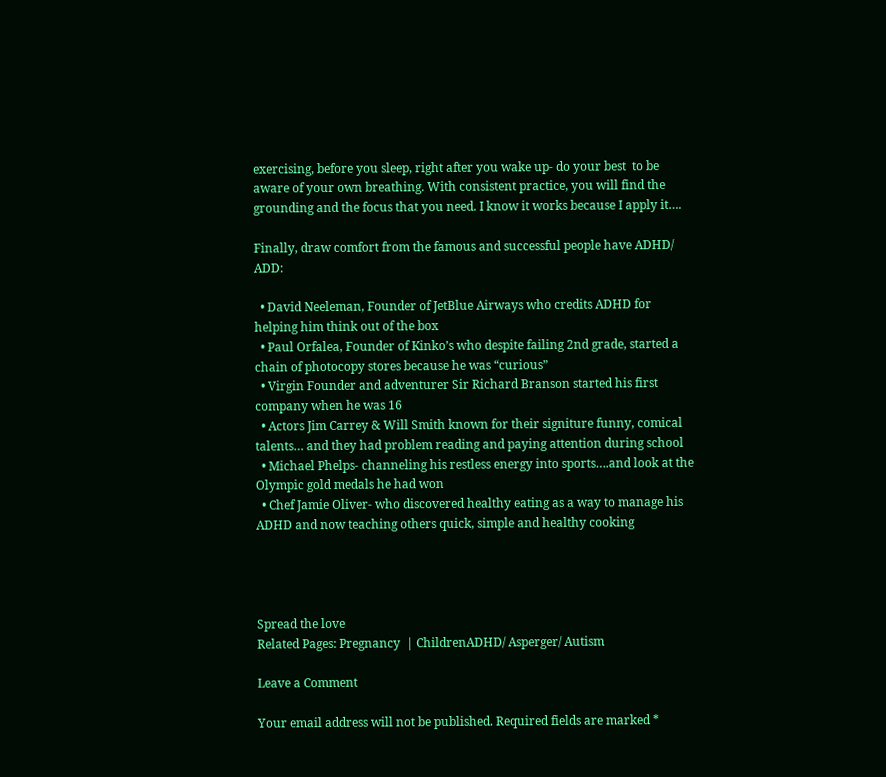exercising, before you sleep, right after you wake up- do your best  to be aware of your own breathing. With consistent practice, you will find the grounding and the focus that you need. I know it works because I apply it….

Finally, draw comfort from the famous and successful people have ADHD/ ADD:

  • David Neeleman, Founder of JetBlue Airways who credits ADHD for helping him think out of the box
  • Paul Orfalea, Founder of Kinko’s who despite failing 2nd grade, started a chain of photocopy stores because he was “curious”
  • Virgin Founder and adventurer Sir Richard Branson started his first company when he was 16
  • Actors Jim Carrey & Will Smith known for their signiture funny, comical talents… and they had problem reading and paying attention during school
  • Michael Phelps- channeling his restless energy into sports….and look at the Olympic gold medals he had won
  • Chef Jamie Oliver- who discovered healthy eating as a way to manage his ADHD and now teaching others quick, simple and healthy cooking




Spread the love
Related Pages: Pregnancy  | ChildrenADHD/ Asperger/ Autism

Leave a Comment

Your email address will not be published. Required fields are marked *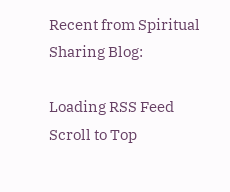Recent from Spiritual Sharing Blog:

Loading RSS Feed
Scroll to Top